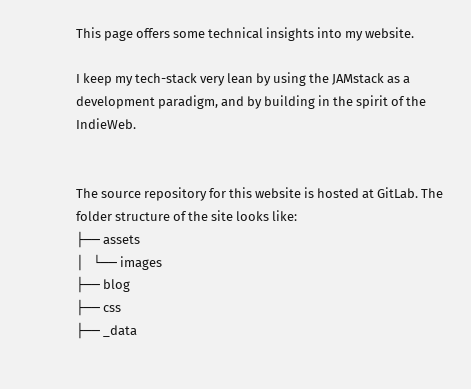This page offers some technical insights into my website.

I keep my tech-stack very lean by using the JAMstack as a development paradigm, and by building in the spirit of the IndieWeb.


The source repository for this website is hosted at GitLab. The folder structure of the site looks like:
├── assets
│   └── images
├── blog
├── css
├── _data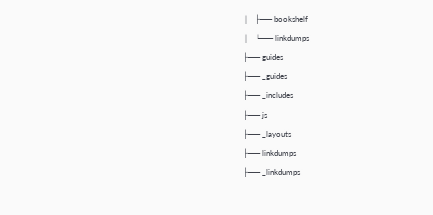│   ├── bookshelf
│   └── linkdumps
├── guides
├── _guides
├── _includes
├── js
├── _layouts
├── linkdumps
├── _linkdumps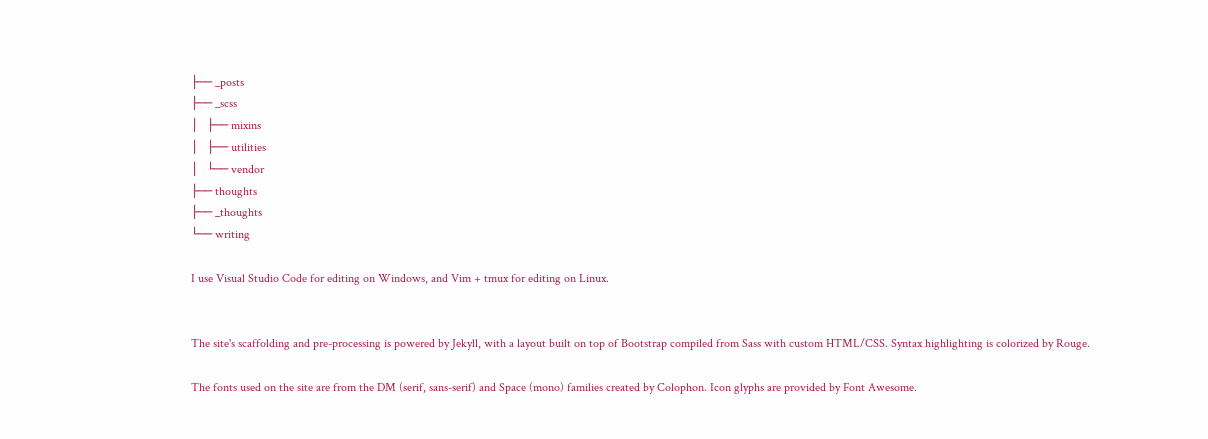├── _posts
├── _scss
│   ├── mixins
│   ├── utilities
│   └── vendor
├── thoughts
├── _thoughts
└── writing

I use Visual Studio Code for editing on Windows, and Vim + tmux for editing on Linux.


The site's scaffolding and pre-processing is powered by Jekyll, with a layout built on top of Bootstrap compiled from Sass with custom HTML/CSS. Syntax highlighting is colorized by Rouge.

The fonts used on the site are from the DM (serif, sans-serif) and Space (mono) families created by Colophon. Icon glyphs are provided by Font Awesome.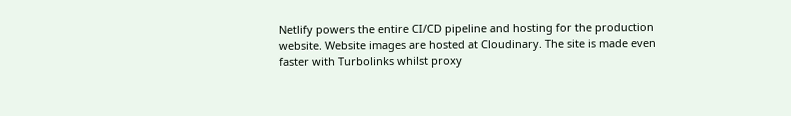Netlify powers the entire CI/CD pipeline and hosting for the production website. Website images are hosted at Cloudinary. The site is made even faster with Turbolinks whilst proxy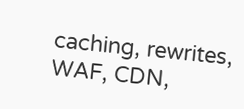caching, rewrites, WAF, CDN,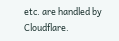etc. are handled by Cloudflare.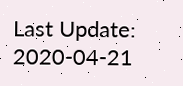Last Update: 2020-04-21